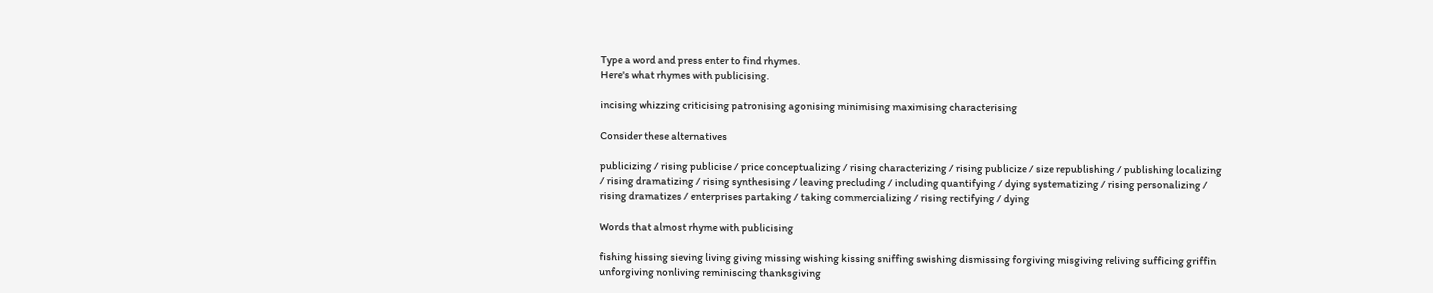Type a word and press enter to find rhymes.
Here's what rhymes with publicising.

incising whizzing criticising patronising agonising minimising maximising characterising

Consider these alternatives

publicizing / rising publicise / price conceptualizing / rising characterizing / rising publicize / size republishing / publishing localizing / rising dramatizing / rising synthesising / leaving precluding / including quantifying / dying systematizing / rising personalizing / rising dramatizes / enterprises partaking / taking commercializing / rising rectifying / dying

Words that almost rhyme with publicising

fishing hissing sieving living giving missing wishing kissing sniffing swishing dismissing forgiving misgiving reliving sufficing griffin unforgiving nonliving reminiscing thanksgiving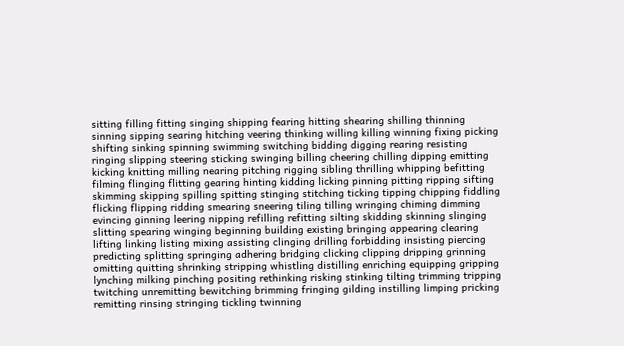sitting filling fitting singing shipping fearing hitting shearing shilling thinning sinning sipping searing hitching veering thinking willing killing winning fixing picking shifting sinking spinning swimming switching bidding digging rearing resisting ringing slipping steering sticking swinging billing cheering chilling dipping emitting kicking knitting milling nearing pitching rigging sibling thrilling whipping befitting filming flinging flitting gearing hinting kidding licking pinning pitting ripping sifting skimming skipping spilling spitting stinging stitching ticking tipping chipping fiddling flicking flipping ridding smearing sneering tiling tilling wringing chiming dimming evincing ginning leering nipping refilling refitting silting skidding skinning slinging slitting spearing winging beginning building existing bringing appearing clearing lifting linking listing mixing assisting clinging drilling forbidding insisting piercing predicting splitting springing adhering bridging clicking clipping dripping grinning omitting quitting shrinking stripping whistling distilling enriching equipping gripping lynching milking pinching positing rethinking risking stinking tilting trimming tripping twitching unremitting bewitching brimming fringing gilding instilling limping pricking remitting rinsing stringing tickling twinning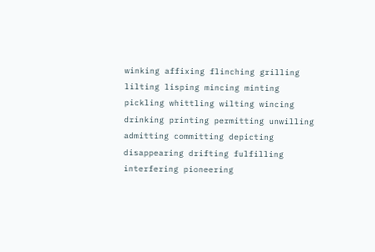winking affixing flinching grilling lilting lisping mincing minting pickling whittling wilting wincing drinking printing permitting unwilling admitting committing depicting disappearing drifting fulfilling interfering pioneering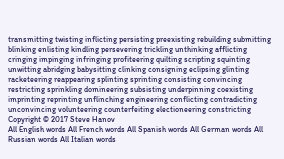transmitting twisting inflicting persisting preexisting rebuilding submitting blinking enlisting kindling persevering trickling unthinking afflicting cringing impinging infringing profiteering quilting scripting squinting unwitting abridging babysitting clinking consigning eclipsing glinting racketeering reappearing splinting sprinting consisting convincing restricting sprinkling domineering subsisting underpinning coexisting imprinting reprinting unflinching engineering conflicting contradicting unconvincing volunteering counterfeiting electioneering constricting
Copyright © 2017 Steve Hanov
All English words All French words All Spanish words All German words All Russian words All Italian words